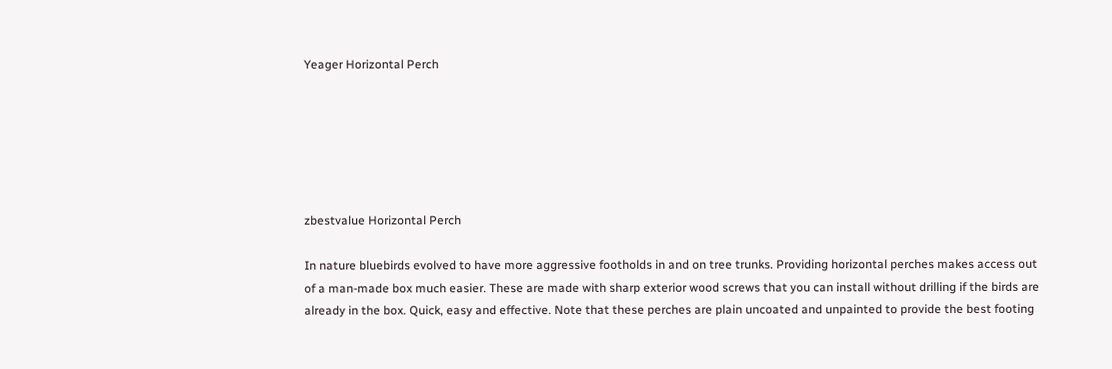Yeager Horizontal Perch






zbestvalue Horizontal Perch

In nature bluebirds evolved to have more aggressive footholds in and on tree trunks. Providing horizontal perches makes access out of a man-made box much easier. These are made with sharp exterior wood screws that you can install without drilling if the birds are already in the box. Quick, easy and effective. Note that these perches are plain uncoated and unpainted to provide the best footing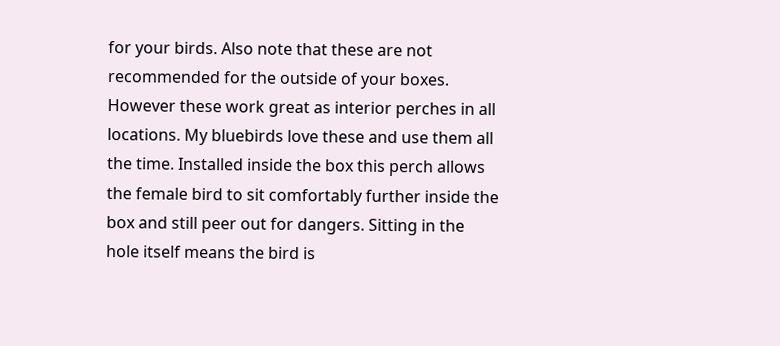for your birds. Also note that these are not recommended for the outside of your boxes. However these work great as interior perches in all locations. My bluebirds love these and use them all the time. Installed inside the box this perch allows the female bird to sit comfortably further inside the box and still peer out for dangers. Sitting in the hole itself means the bird is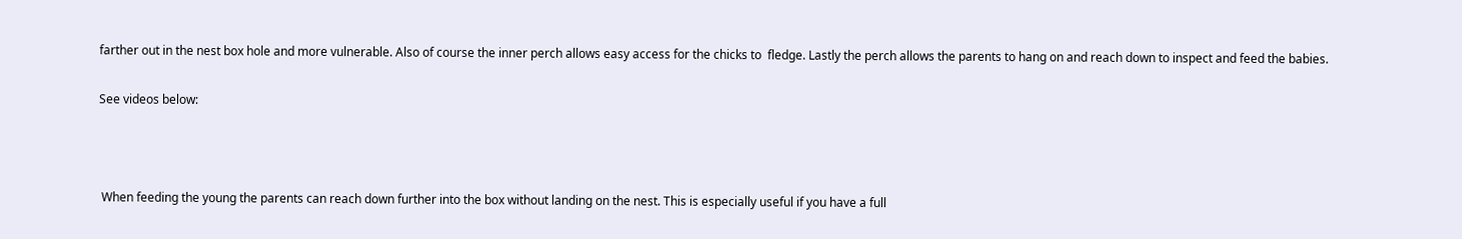farther out in the nest box hole and more vulnerable. Also of course the inner perch allows easy access for the chicks to  fledge. Lastly the perch allows the parents to hang on and reach down to inspect and feed the babies.

See videos below:



 When feeding the young the parents can reach down further into the box without landing on the nest. This is especially useful if you have a full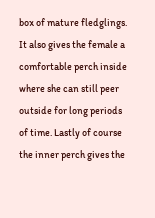box of mature fledglings. It also gives the female a comfortable perch inside where she can still peer outside for long periods of time. Lastly of course the inner perch gives the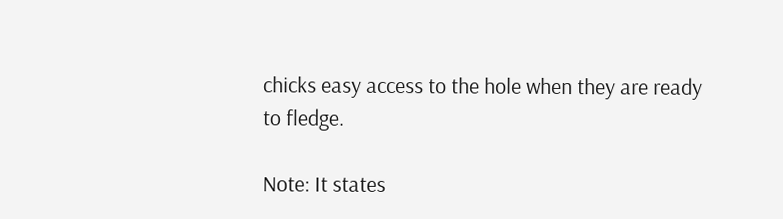chicks easy access to the hole when they are ready to fledge.

Note: It states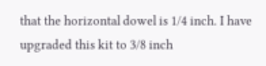that the horizontal dowel is 1/4 inch. I have upgraded this kit to 3/8 inch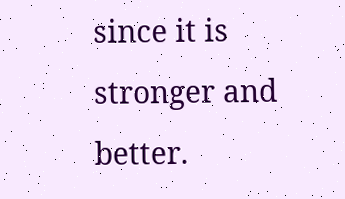since it is stronger and better.